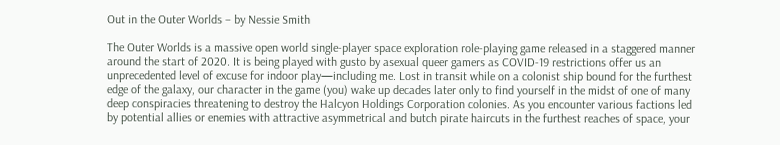Out in the Outer Worlds – by Nessie Smith

The Outer Worlds is a massive open world single-player space exploration role-playing game released in a staggered manner around the start of 2020. It is being played with gusto by asexual queer gamers as COVID-19 restrictions offer us an unprecedented level of excuse for indoor play—including me. Lost in transit while on a colonist ship bound for the furthest edge of the galaxy, our character in the game (you) wake up decades later only to find yourself in the midst of one of many deep conspiracies threatening to destroy the Halcyon Holdings Corporation colonies. As you encounter various factions led by potential allies or enemies with attractive asymmetrical and butch pirate haircuts in the furthest reaches of space, your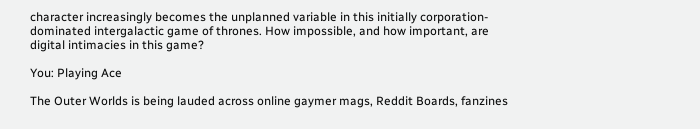character increasingly becomes the unplanned variable in this initially corporation-dominated intergalactic game of thrones. How impossible, and how important, are digital intimacies in this game?

You: Playing Ace

The Outer Worlds is being lauded across online gaymer mags, Reddit Boards, fanzines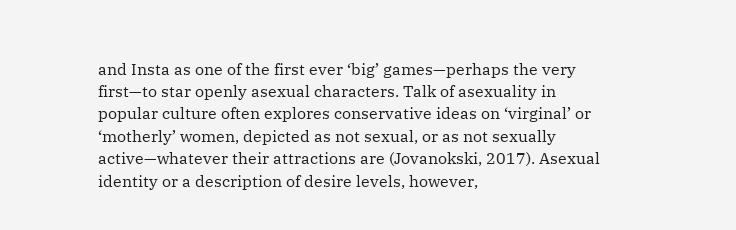and Insta as one of the first ever ‘big’ games—perhaps the very first—to star openly asexual characters. Talk of asexuality in popular culture often explores conservative ideas on ‘virginal’ or ‘motherly’ women, depicted as not sexual, or as not sexually active—whatever their attractions are (Jovanokski, 2017). Asexual identity or a description of desire levels, however,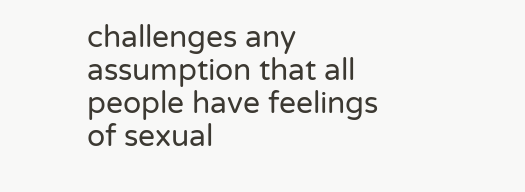challenges any assumption that all people have feelings of sexual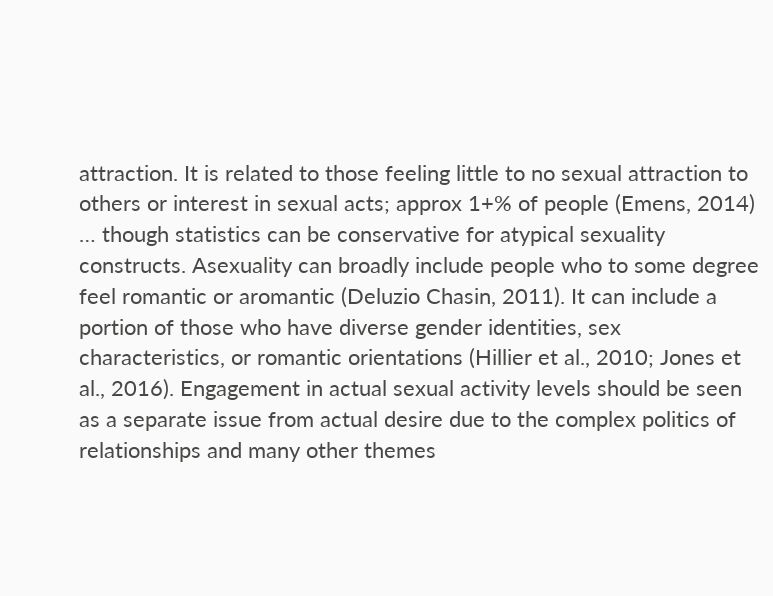attraction. It is related to those feeling little to no sexual attraction to others or interest in sexual acts; approx 1+% of people (Emens, 2014) … though statistics can be conservative for atypical sexuality constructs. Asexuality can broadly include people who to some degree feel romantic or aromantic (Deluzio Chasin, 2011). It can include a portion of those who have diverse gender identities, sex characteristics, or romantic orientations (Hillier et al., 2010; Jones et al., 2016). Engagement in actual sexual activity levels should be seen as a separate issue from actual desire due to the complex politics of relationships and many other themes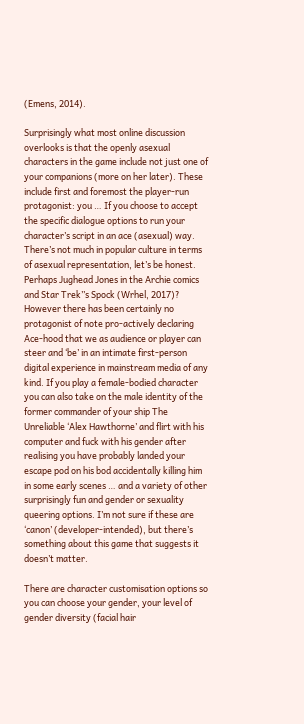(Emens, 2014).

Surprisingly what most online discussion overlooks is that the openly asexual characters in the game include not just one of your companions (more on her later). These include first and foremost the player-run protagonist: you … If you choose to accept the specific dialogue options to run your character’s script in an ace (asexual) way. There’s not much in popular culture in terms of asexual representation, let’s be honest. Perhaps Jughead Jones in the Archie comics and Star Trek’’s Spock (Wrhel, 2017)? However there has been certainly no protagonist of note pro-actively declaring Ace-hood that we as audience or player can steer and ‘be’ in an intimate first-person digital experience in mainstream media of any kind. If you play a female-bodied character you can also take on the male identity of the former commander of your ship The Unreliable ‘Alex Hawthorne’ and flirt with his computer and fuck with his gender after realising you have probably landed your escape pod on his bod accidentally killing him in some early scenes … and a variety of other surprisingly fun and gender or sexuality queering options. I’m not sure if these are ‘canon’ (developer-intended), but there’s something about this game that suggests it doesn’t matter.

There are character customisation options so you can choose your gender, your level of gender diversity (facial hair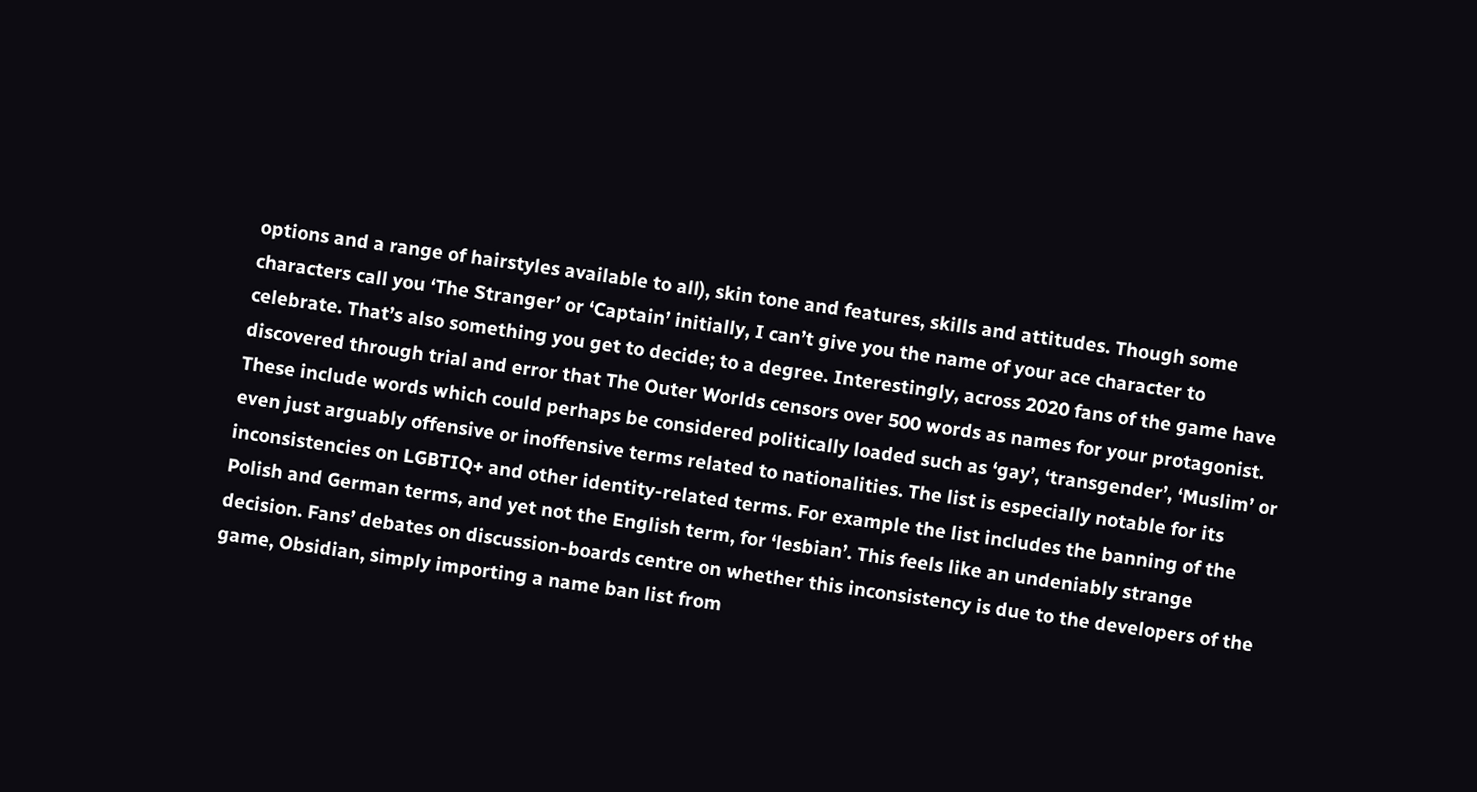options and a range of hairstyles available to all), skin tone and features, skills and attitudes. Though some characters call you ‘The Stranger’ or ‘Captain’ initially, I can’t give you the name of your ace character to celebrate. That’s also something you get to decide; to a degree. Interestingly, across 2020 fans of the game have discovered through trial and error that The Outer Worlds censors over 500 words as names for your protagonist. These include words which could perhaps be considered politically loaded such as ‘gay’, ‘transgender’, ‘Muslim’ or even just arguably offensive or inoffensive terms related to nationalities. The list is especially notable for its inconsistencies on LGBTIQ+ and other identity-related terms. For example the list includes the banning of the Polish and German terms, and yet not the English term, for ‘lesbian’. This feels like an undeniably strange decision. Fans’ debates on discussion-boards centre on whether this inconsistency is due to the developers of the game, Obsidian, simply importing a name ban list from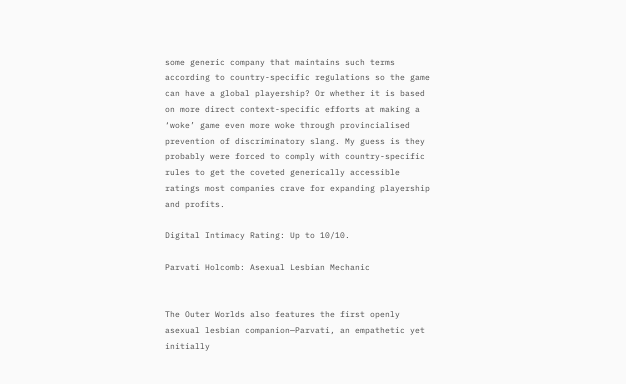some generic company that maintains such terms according to country-specific regulations so the game can have a global playership? Or whether it is based on more direct context-specific efforts at making a ‘woke’ game even more woke through provincialised prevention of discriminatory slang. My guess is they probably were forced to comply with country-specific rules to get the coveted generically accessible ratings most companies crave for expanding playership and profits.

Digital Intimacy Rating: Up to 10/10.

Parvati Holcomb: Asexual Lesbian Mechanic


The Outer Worlds also features the first openly asexual lesbian companion—Parvati, an empathetic yet initially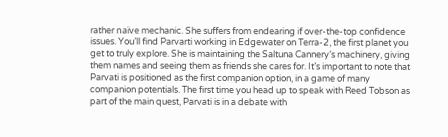rather naïve mechanic. She suffers from endearing if over-the-top confidence issues. You’ll find Parvarti working in Edgewater on Terra-2, the first planet you get to truly explore. She is maintaining the Saltuna Cannery’s machinery, giving them names and seeing them as friends she cares for. It’s important to note that Parvati is positioned as the first companion option, in a game of many companion potentials. The first time you head up to speak with Reed Tobson as part of the main quest, Parvati is in a debate with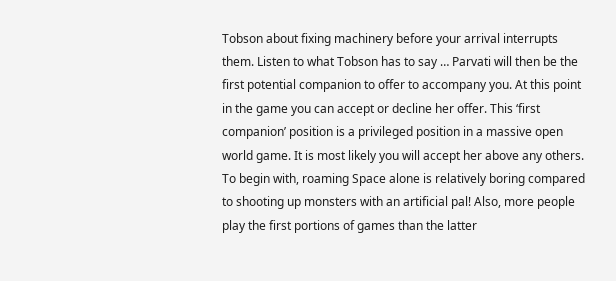Tobson about fixing machinery before your arrival interrupts them. Listen to what Tobson has to say … Parvati will then be the first potential companion to offer to accompany you. At this point in the game you can accept or decline her offer. This ‘first companion’ position is a privileged position in a massive open world game. It is most likely you will accept her above any others. To begin with, roaming Space alone is relatively boring compared to shooting up monsters with an artificial pal! Also, more people play the first portions of games than the latter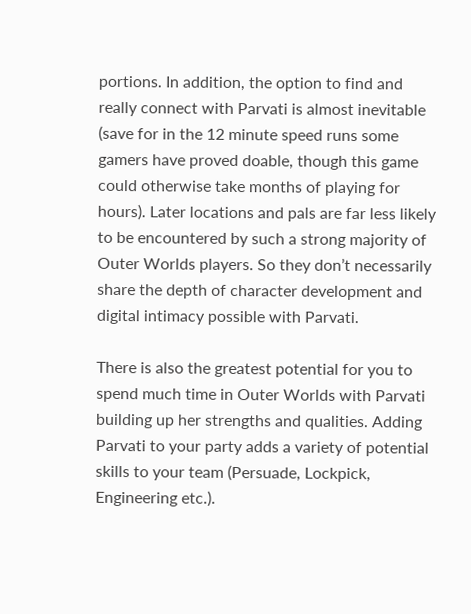portions. In addition, the option to find and really connect with Parvati is almost inevitable (save for in the 12 minute speed runs some gamers have proved doable, though this game could otherwise take months of playing for hours). Later locations and pals are far less likely to be encountered by such a strong majority of Outer Worlds players. So they don’t necessarily share the depth of character development and digital intimacy possible with Parvati.

There is also the greatest potential for you to spend much time in Outer Worlds with Parvati building up her strengths and qualities. Adding Parvati to your party adds a variety of potential skills to your team (Persuade, Lockpick, Engineering etc.).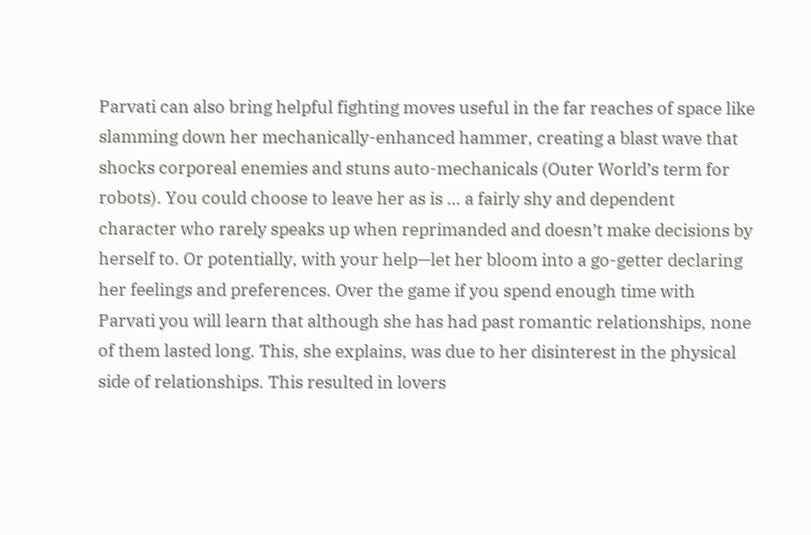Parvati can also bring helpful fighting moves useful in the far reaches of space like slamming down her mechanically-enhanced hammer, creating a blast wave that shocks corporeal enemies and stuns auto-mechanicals (Outer World’s term for robots). You could choose to leave her as is … a fairly shy and dependent character who rarely speaks up when reprimanded and doesn’t make decisions by herself to. Or potentially, with your help—let her bloom into a go-getter declaring her feelings and preferences. Over the game if you spend enough time with Parvati you will learn that although she has had past romantic relationships, none of them lasted long. This, she explains, was due to her disinterest in the physical side of relationships. This resulted in lovers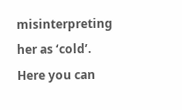misinterpreting her as ‘cold’. Here you can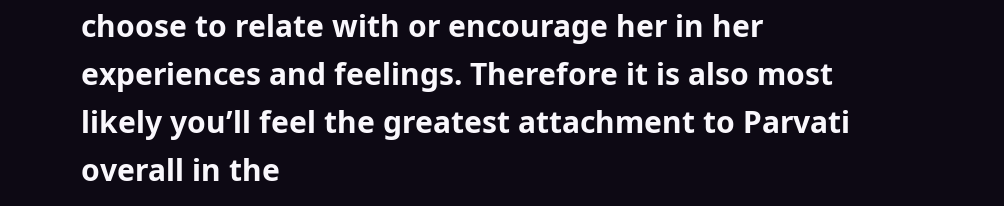choose to relate with or encourage her in her experiences and feelings. Therefore it is also most likely you’ll feel the greatest attachment to Parvati overall in the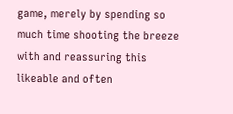game, merely by spending so much time shooting the breeze with and reassuring this likeable and often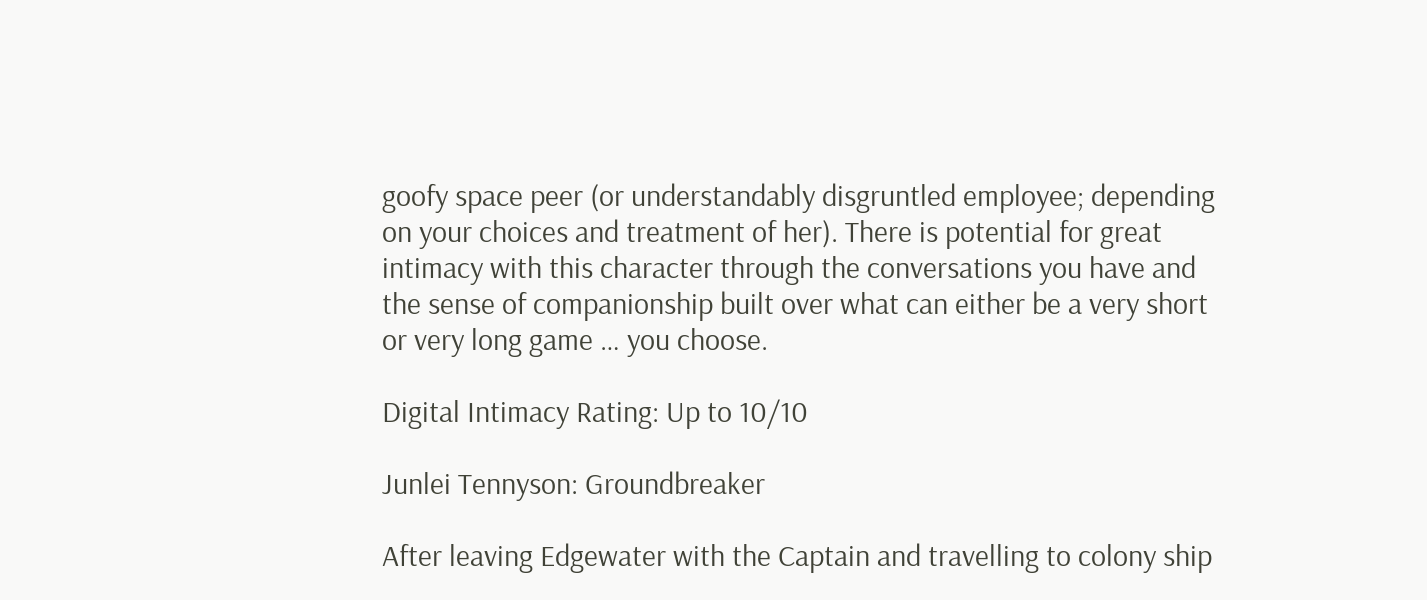goofy space peer (or understandably disgruntled employee; depending on your choices and treatment of her). There is potential for great intimacy with this character through the conversations you have and the sense of companionship built over what can either be a very short or very long game … you choose.

Digital Intimacy Rating: Up to 10/10

Junlei Tennyson: Groundbreaker

After leaving Edgewater with the Captain and travelling to colony ship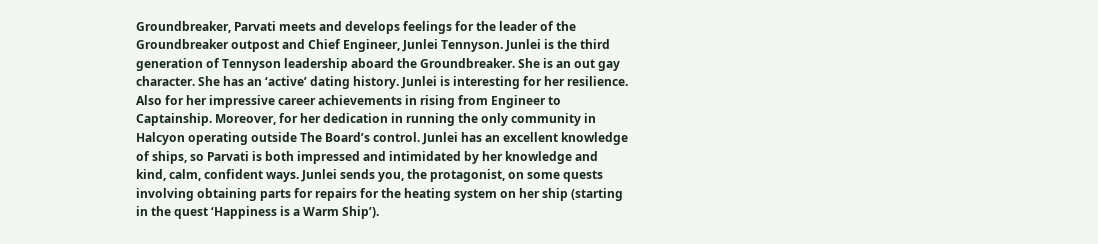Groundbreaker, Parvati meets and develops feelings for the leader of the Groundbreaker outpost and Chief Engineer, Junlei Tennyson. Junlei is the third generation of Tennyson leadership aboard the Groundbreaker. She is an out gay character. She has an ‘active’ dating history. Junlei is interesting for her resilience. Also for her impressive career achievements in rising from Engineer to Captainship. Moreover, for her dedication in running the only community in Halcyon operating outside The Board’s control. Junlei has an excellent knowledge of ships, so Parvati is both impressed and intimidated by her knowledge and kind, calm, confident ways. Junlei sends you, the protagonist, on some quests involving obtaining parts for repairs for the heating system on her ship (starting in the quest ‘Happiness is a Warm Ship’).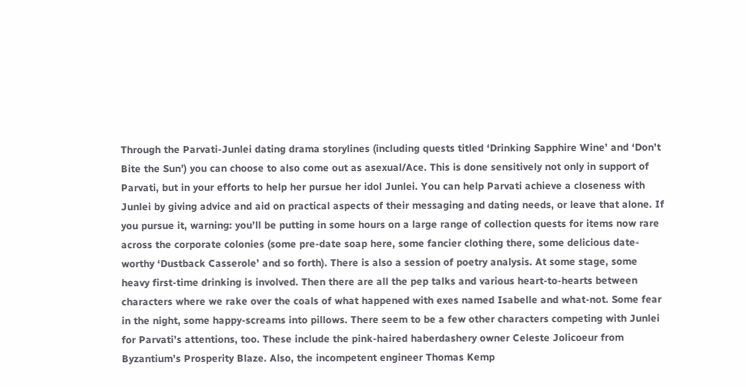Through the Parvati-Junlei dating drama storylines (including quests titled ‘Drinking Sapphire Wine’ and ‘Don’t Bite the Sun’) you can choose to also come out as asexual/Ace. This is done sensitively not only in support of Parvati, but in your efforts to help her pursue her idol Junlei. You can help Parvati achieve a closeness with Junlei by giving advice and aid on practical aspects of their messaging and dating needs, or leave that alone. If you pursue it, warning: you’ll be putting in some hours on a large range of collection quests for items now rare across the corporate colonies (some pre-date soap here, some fancier clothing there, some delicious date-worthy ‘Dustback Casserole’ and so forth). There is also a session of poetry analysis. At some stage, some heavy first-time drinking is involved. Then there are all the pep talks and various heart-to-hearts between characters where we rake over the coals of what happened with exes named Isabelle and what-not. Some fear in the night, some happy-screams into pillows. There seem to be a few other characters competing with Junlei for Parvati’s attentions, too. These include the pink-haired haberdashery owner Celeste Jolicoeur from Byzantium’s Prosperity Blaze. Also, the incompetent engineer Thomas Kemp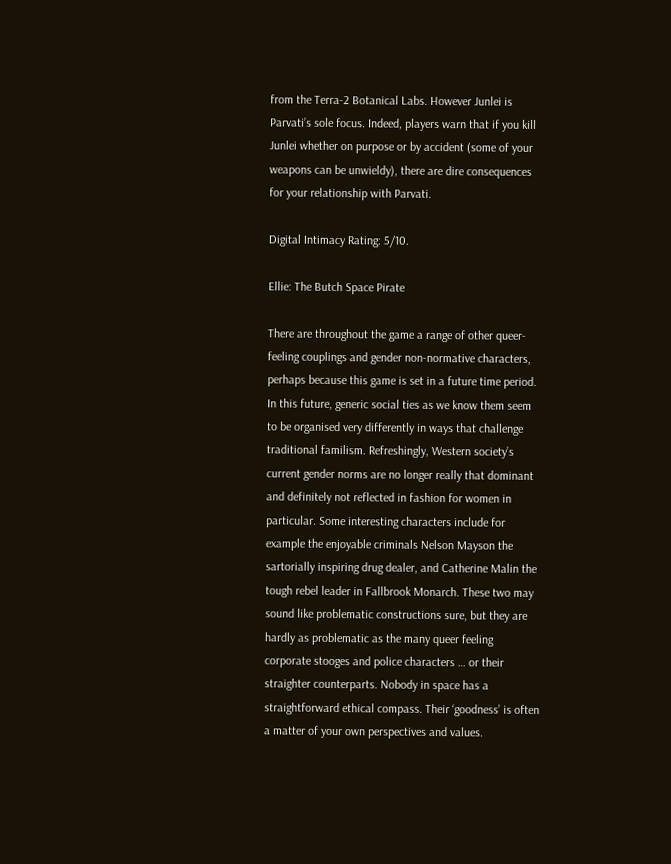from the Terra-2 Botanical Labs. However Junlei is Parvati’s sole focus. Indeed, players warn that if you kill Junlei whether on purpose or by accident (some of your weapons can be unwieldy), there are dire consequences for your relationship with Parvati.

Digital Intimacy Rating: 5/10.

Ellie: The Butch Space Pirate

There are throughout the game a range of other queer-feeling couplings and gender non-normative characters, perhaps because this game is set in a future time period. In this future, generic social ties as we know them seem to be organised very differently in ways that challenge traditional familism. Refreshingly, Western society’s current gender norms are no longer really that dominant and definitely not reflected in fashion for women in particular. Some interesting characters include for example the enjoyable criminals Nelson Mayson the sartorially inspiring drug dealer, and Catherine Malin the tough rebel leader in Fallbrook Monarch. These two may sound like problematic constructions sure, but they are hardly as problematic as the many queer feeling corporate stooges and police characters … or their straighter counterparts. Nobody in space has a straightforward ethical compass. Their ‘goodness’ is often a matter of your own perspectives and values.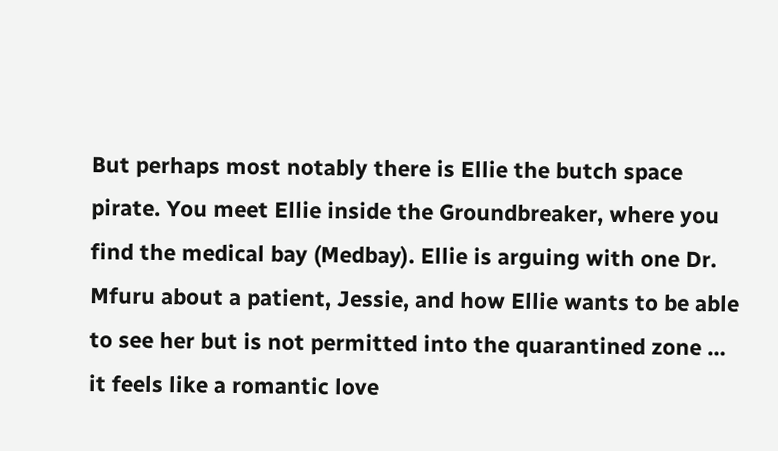But perhaps most notably there is Ellie the butch space pirate. You meet Ellie inside the Groundbreaker, where you find the medical bay (Medbay). Ellie is arguing with one Dr. Mfuru about a patient, Jessie, and how Ellie wants to be able to see her but is not permitted into the quarantined zone … it feels like a romantic love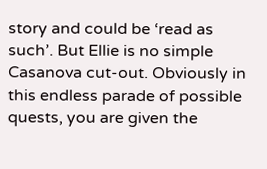story and could be ‘read as such’. But Ellie is no simple Casanova cut-out. Obviously in this endless parade of possible quests, you are given the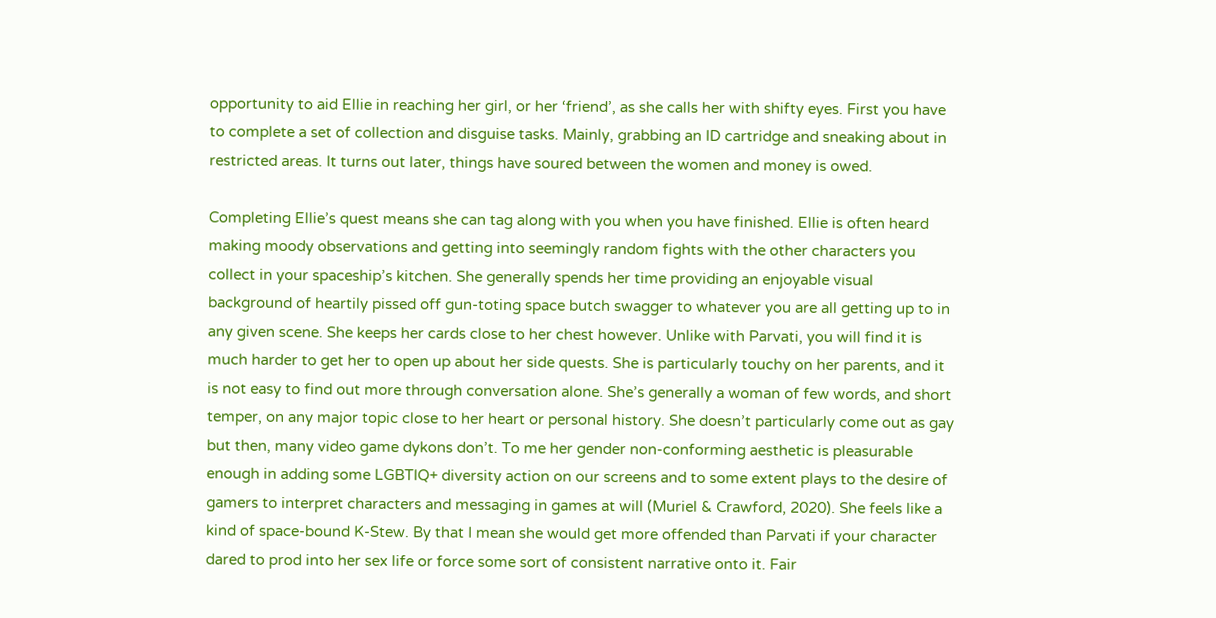opportunity to aid Ellie in reaching her girl, or her ‘friend’, as she calls her with shifty eyes. First you have to complete a set of collection and disguise tasks. Mainly, grabbing an ID cartridge and sneaking about in restricted areas. It turns out later, things have soured between the women and money is owed.

Completing Ellie’s quest means she can tag along with you when you have finished. Ellie is often heard making moody observations and getting into seemingly random fights with the other characters you collect in your spaceship’s kitchen. She generally spends her time providing an enjoyable visual background of heartily pissed off gun-toting space butch swagger to whatever you are all getting up to in any given scene. She keeps her cards close to her chest however. Unlike with Parvati, you will find it is much harder to get her to open up about her side quests. She is particularly touchy on her parents, and it is not easy to find out more through conversation alone. She’s generally a woman of few words, and short temper, on any major topic close to her heart or personal history. She doesn’t particularly come out as gay but then, many video game dykons don’t. To me her gender non-conforming aesthetic is pleasurable enough in adding some LGBTIQ+ diversity action on our screens and to some extent plays to the desire of gamers to interpret characters and messaging in games at will (Muriel & Crawford, 2020). She feels like a kind of space-bound K-Stew. By that I mean she would get more offended than Parvati if your character dared to prod into her sex life or force some sort of consistent narrative onto it. Fair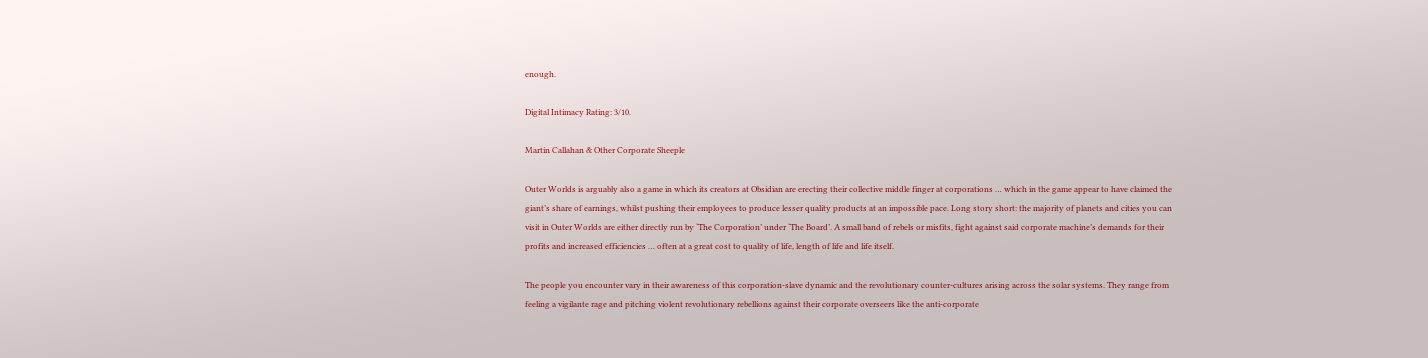enough.

Digital Intimacy Rating: 3/10.

Martin Callahan & Other Corporate Sheeple

Outer Worlds is arguably also a game in which its creators at Obsidian are erecting their collective middle finger at corporations … which in the game appear to have claimed the giant’s share of earnings, whilst pushing their employees to produce lesser quality products at an impossible pace. Long story short: the majority of planets and cities you can visit in Outer Worlds are either directly run by ‘The Corporation’ under ‘The Board’. A small band of rebels or misfits, fight against said corporate machine’s demands for their profits and increased efficiencies … often at a great cost to quality of life, length of life and life itself.

The people you encounter vary in their awareness of this corporation-slave dynamic and the revolutionary counter-cultures arising across the solar systems. They range from feeling a vigilante rage and pitching violent revolutionary rebellions against their corporate overseers like the anti-corporate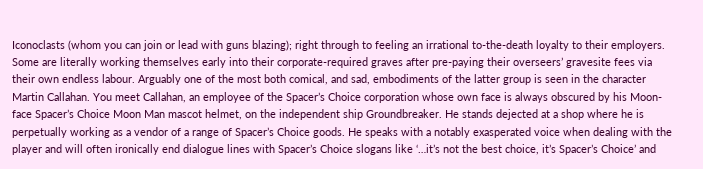Iconoclasts (whom you can join or lead with guns blazing); right through to feeling an irrational to-the-death loyalty to their employers. Some are literally working themselves early into their corporate-required graves after pre-paying their overseers’ gravesite fees via their own endless labour. Arguably one of the most both comical, and sad, embodiments of the latter group is seen in the character Martin Callahan. You meet Callahan, an employee of the Spacer’s Choice corporation whose own face is always obscured by his Moon-face Spacer’s Choice Moon Man mascot helmet, on the independent ship Groundbreaker. He stands dejected at a shop where he is perpetually working as a vendor of a range of Spacer’s Choice goods. He speaks with a notably exasperated voice when dealing with the player and will often ironically end dialogue lines with Spacer’s Choice slogans like ‘…it’s not the best choice, it’s Spacer’s Choice’ and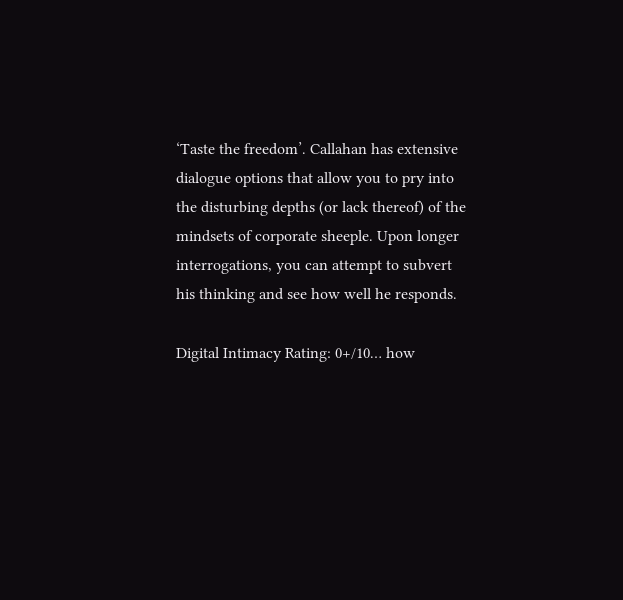‘Taste the freedom’. Callahan has extensive dialogue options that allow you to pry into the disturbing depths (or lack thereof) of the mindsets of corporate sheeple. Upon longer interrogations, you can attempt to subvert his thinking and see how well he responds.

Digital Intimacy Rating: 0+/10… how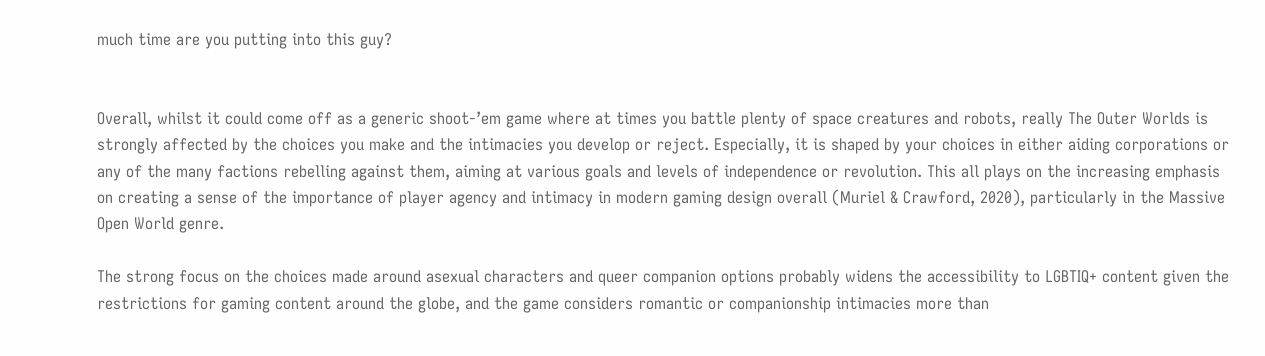much time are you putting into this guy?


Overall, whilst it could come off as a generic shoot-’em game where at times you battle plenty of space creatures and robots, really The Outer Worlds is strongly affected by the choices you make and the intimacies you develop or reject. Especially, it is shaped by your choices in either aiding corporations or any of the many factions rebelling against them, aiming at various goals and levels of independence or revolution. This all plays on the increasing emphasis on creating a sense of the importance of player agency and intimacy in modern gaming design overall (Muriel & Crawford, 2020), particularly in the Massive Open World genre.

The strong focus on the choices made around asexual characters and queer companion options probably widens the accessibility to LGBTIQ+ content given the restrictions for gaming content around the globe, and the game considers romantic or companionship intimacies more than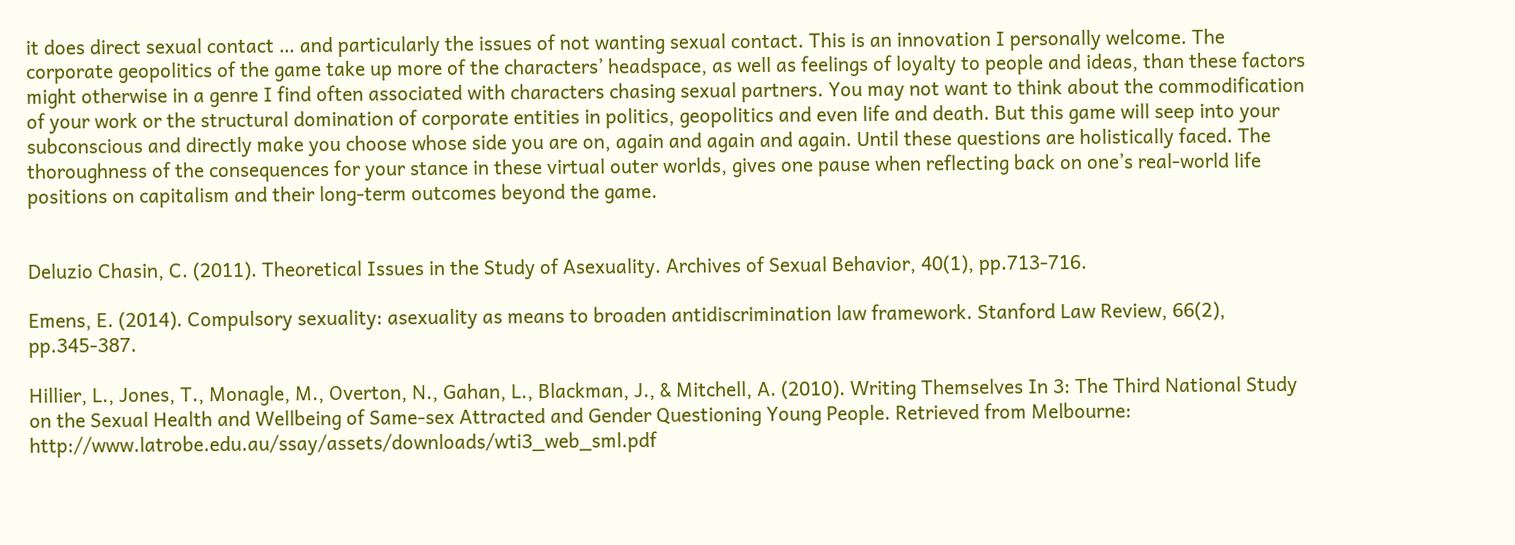it does direct sexual contact … and particularly the issues of not wanting sexual contact. This is an innovation I personally welcome. The corporate geopolitics of the game take up more of the characters’ headspace, as well as feelings of loyalty to people and ideas, than these factors might otherwise in a genre I find often associated with characters chasing sexual partners. You may not want to think about the commodification of your work or the structural domination of corporate entities in politics, geopolitics and even life and death. But this game will seep into your subconscious and directly make you choose whose side you are on, again and again and again. Until these questions are holistically faced. The thoroughness of the consequences for your stance in these virtual outer worlds, gives one pause when reflecting back on one’s real-world life positions on capitalism and their long-term outcomes beyond the game.


Deluzio Chasin, C. (2011). Theoretical Issues in the Study of Asexuality. Archives of Sexual Behavior, 40(1), pp.713-716.

Emens, E. (2014). Compulsory sexuality: asexuality as means to broaden antidiscrimination law framework. Stanford Law Review, 66(2), pp.345-387.

Hillier, L., Jones, T., Monagle, M., Overton, N., Gahan, L., Blackman, J., & Mitchell, A. (2010). Writing Themselves In 3: The Third National Study on the Sexual Health and Wellbeing of Same-sex Attracted and Gender Questioning Young People. Retrieved from Melbourne: http://www.latrobe.edu.au/ssay/assets/downloads/wti3_web_sml.pdf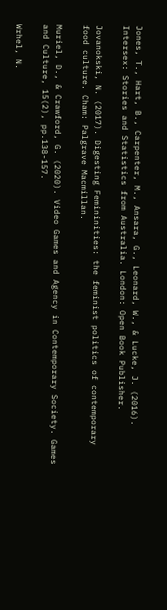Jones, T., Hart, B., Carpenter, M., Ansara, G., Leonard, W., & Lucke, J. (2016). Intersex: Stories and Statistics from Australia. London: Open Book Publisher.

Jovanokski, N. (2017). Digesting Femininities: the feminist politics of contemporary food culture. Cham: Palgrave Macmillan.

Muriel, D., & Crawford, G. (2020). Video Games and Agency in Contemporary Society. Games and Culture, 15(2), pp.138-157.

Wrhel, N.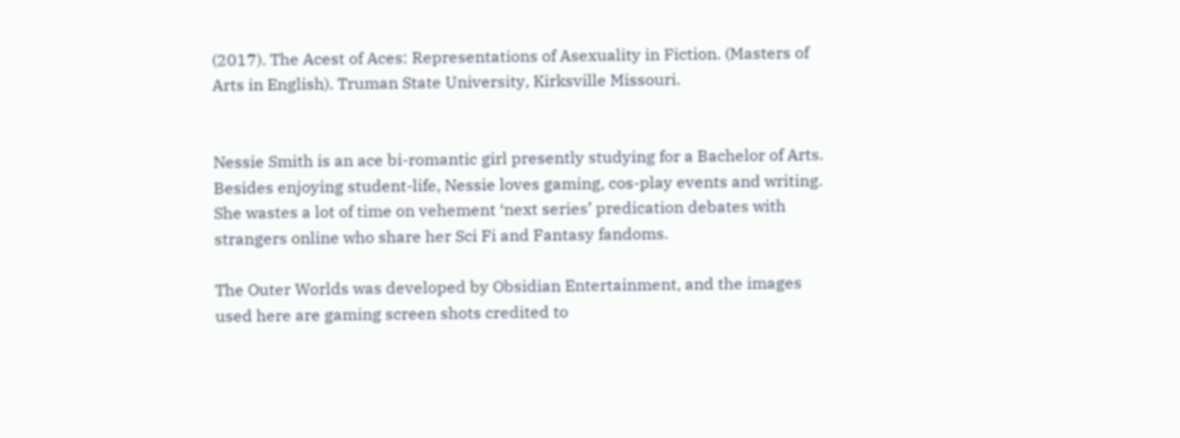(2017). The Acest of Aces: Representations of Asexuality in Fiction. (Masters of Arts in English). Truman State University, Kirksville Missouri.


Nessie Smith is an ace bi-romantic girl presently studying for a Bachelor of Arts. Besides enjoying student-life, Nessie loves gaming, cos-play events and writing. She wastes a lot of time on vehement ‘next series’ predication debates with strangers online who share her Sci Fi and Fantasy fandoms.

The Outer Worlds was developed by Obsidian Entertainment, and the images used here are gaming screen shots credited to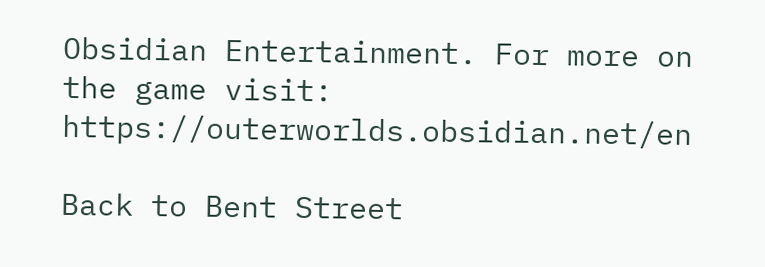Obsidian Entertainment. For more on the game visit: https://outerworlds.obsidian.net/en

Back to Bent Street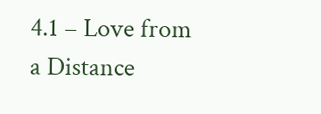4.1 – Love from a Distance